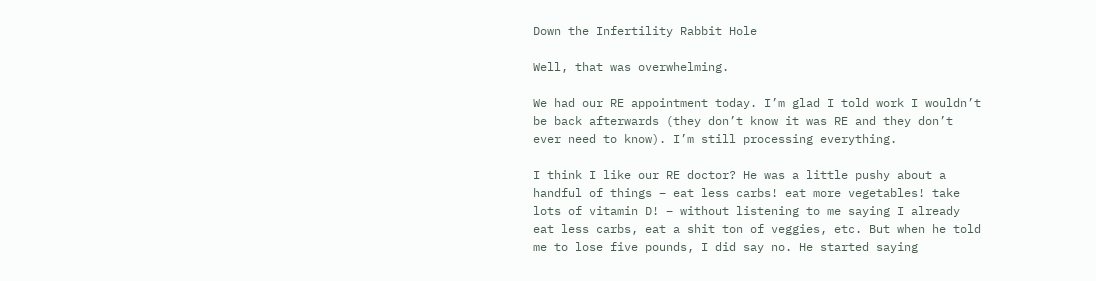Down the Infertility Rabbit Hole

Well, that was overwhelming.

We had our RE appointment today. I’m glad I told work I wouldn’t be back afterwards (they don’t know it was RE and they don’t ever need to know). I’m still processing everything.

I think I like our RE doctor? He was a little pushy about a handful of things – eat less carbs! eat more vegetables! take lots of vitamin D! – without listening to me saying I already eat less carbs, eat a shit ton of veggies, etc. But when he told me to lose five pounds, I did say no. He started saying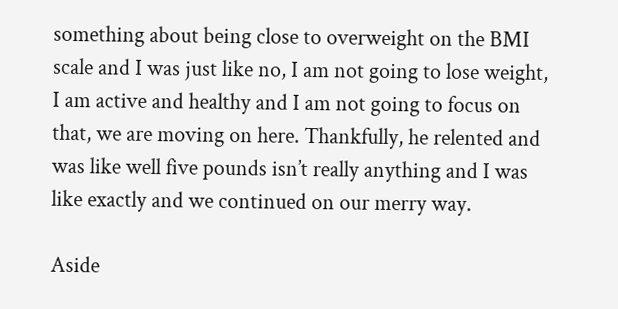something about being close to overweight on the BMI scale and I was just like no, I am not going to lose weight, I am active and healthy and I am not going to focus on that, we are moving on here. Thankfully, he relented and was like well five pounds isn’t really anything and I was like exactly and we continued on our merry way.

Aside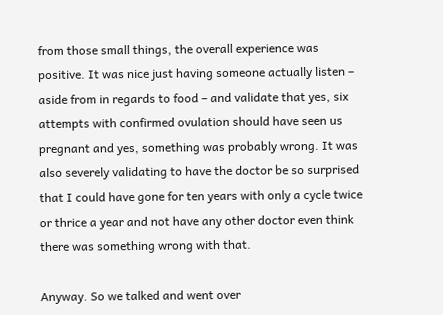from those small things, the overall experience was positive. It was nice just having someone actually listen – aside from in regards to food – and validate that yes, six attempts with confirmed ovulation should have seen us pregnant and yes, something was probably wrong. It was also severely validating to have the doctor be so surprised that I could have gone for ten years with only a cycle twice or thrice a year and not have any other doctor even think there was something wrong with that.

Anyway. So we talked and went over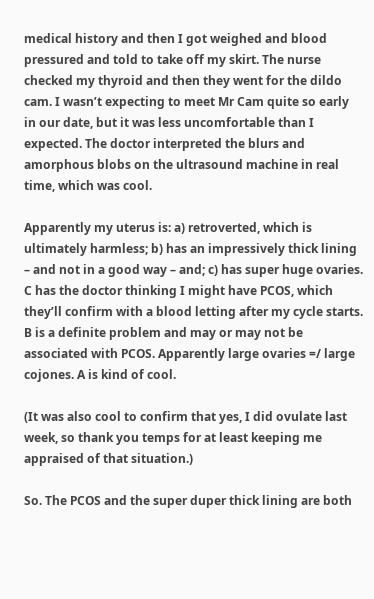medical history and then I got weighed and blood pressured and told to take off my skirt. The nurse checked my thyroid and then they went for the dildo cam. I wasn’t expecting to meet Mr Cam quite so early in our date, but it was less uncomfortable than I expected. The doctor interpreted the blurs and amorphous blobs on the ultrasound machine in real time, which was cool.

Apparently my uterus is: a) retroverted, which is ultimately harmless; b) has an impressively thick lining – and not in a good way – and; c) has super huge ovaries. C has the doctor thinking I might have PCOS, which they’ll confirm with a blood letting after my cycle starts. B is a definite problem and may or may not be associated with PCOS. Apparently large ovaries =/ large cojones. A is kind of cool.

(It was also cool to confirm that yes, I did ovulate last week, so thank you temps for at least keeping me appraised of that situation.)

So. The PCOS and the super duper thick lining are both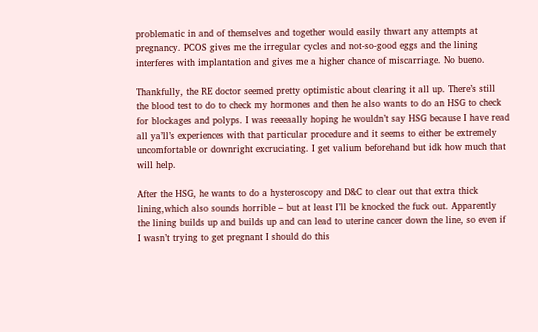problematic in and of themselves and together would easily thwart any attempts at pregnancy. PCOS gives me the irregular cycles and not-so-good eggs and the lining interferes with implantation and gives me a higher chance of miscarriage. No bueno.

Thankfully, the RE doctor seemed pretty optimistic about clearing it all up. There’s still the blood test to do to check my hormones and then he also wants to do an HSG to check for blockages and polyps. I was reeeaally hoping he wouldn’t say HSG because I have read all ya’ll’s experiences with that particular procedure and it seems to either be extremely uncomfortable or downright excruciating. I get valium beforehand but idk how much that will help.

After the HSG, he wants to do a hysteroscopy and D&C to clear out that extra thick lining,which also sounds horrible – but at least I’ll be knocked the fuck out. Apparently the lining builds up and builds up and can lead to uterine cancer down the line, so even if I wasn’t trying to get pregnant I should do this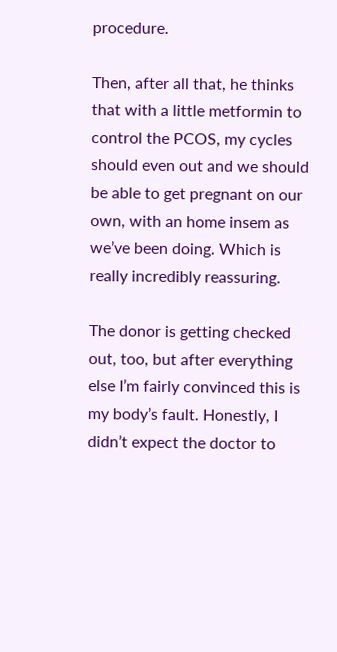procedure.

Then, after all that, he thinks that with a little metformin to control the PCOS, my cycles should even out and we should be able to get pregnant on our own, with an home insem as we’ve been doing. Which is really incredibly reassuring.

The donor is getting checked out, too, but after everything else I’m fairly convinced this is my body’s fault. Honestly, I didn’t expect the doctor to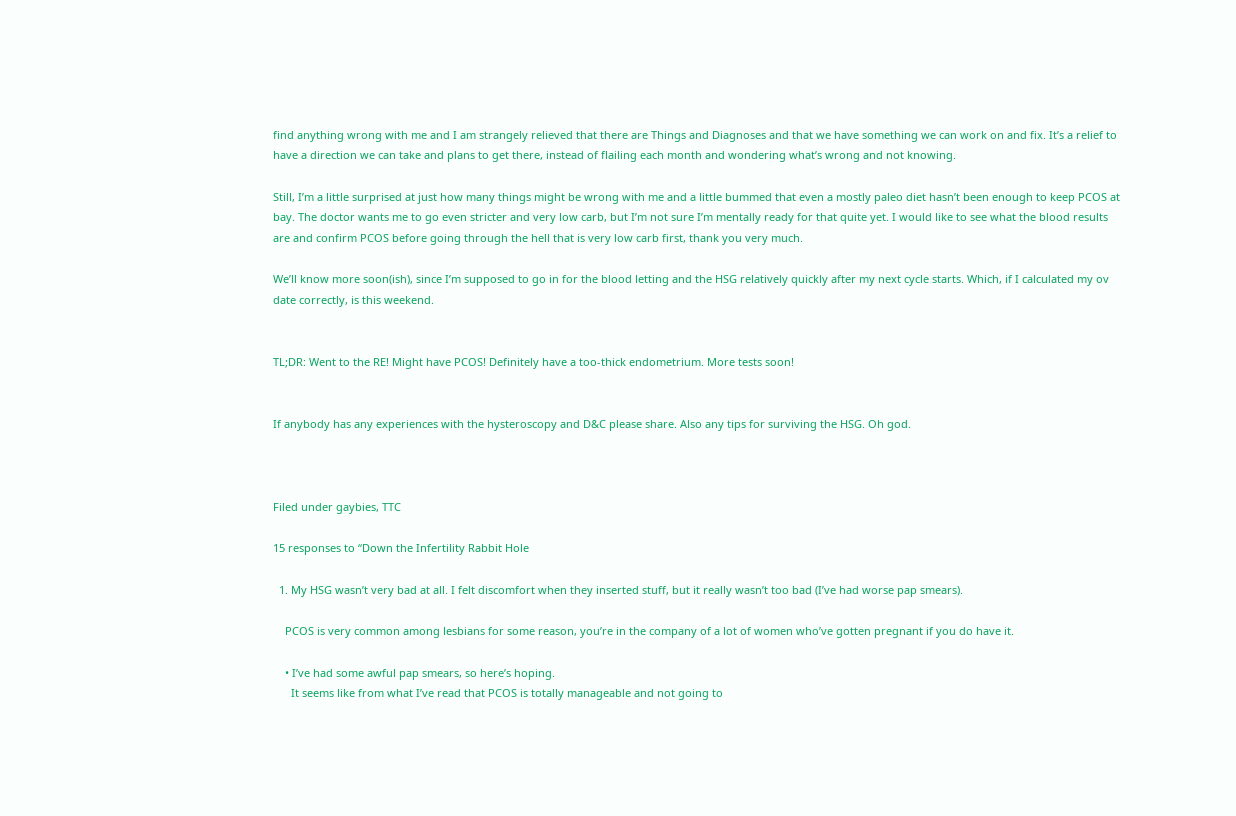find anything wrong with me and I am strangely relieved that there are Things and Diagnoses and that we have something we can work on and fix. It’s a relief to have a direction we can take and plans to get there, instead of flailing each month and wondering what’s wrong and not knowing.

Still, I’m a little surprised at just how many things might be wrong with me and a little bummed that even a mostly paleo diet hasn’t been enough to keep PCOS at bay. The doctor wants me to go even stricter and very low carb, but I’m not sure I’m mentally ready for that quite yet. I would like to see what the blood results are and confirm PCOS before going through the hell that is very low carb first, thank you very much.

We’ll know more soon(ish), since I’m supposed to go in for the blood letting and the HSG relatively quickly after my next cycle starts. Which, if I calculated my ov date correctly, is this weekend.


TL;DR: Went to the RE! Might have PCOS! Definitely have a too-thick endometrium. More tests soon!


If anybody has any experiences with the hysteroscopy and D&C please share. Also any tips for surviving the HSG. Oh god.



Filed under gaybies, TTC

15 responses to “Down the Infertility Rabbit Hole

  1. My HSG wasn’t very bad at all. I felt discomfort when they inserted stuff, but it really wasn’t too bad (I’ve had worse pap smears).

    PCOS is very common among lesbians for some reason, you’re in the company of a lot of women who’ve gotten pregnant if you do have it.

    • I’ve had some awful pap smears, so here’s hoping.
      It seems like from what I’ve read that PCOS is totally manageable and not going to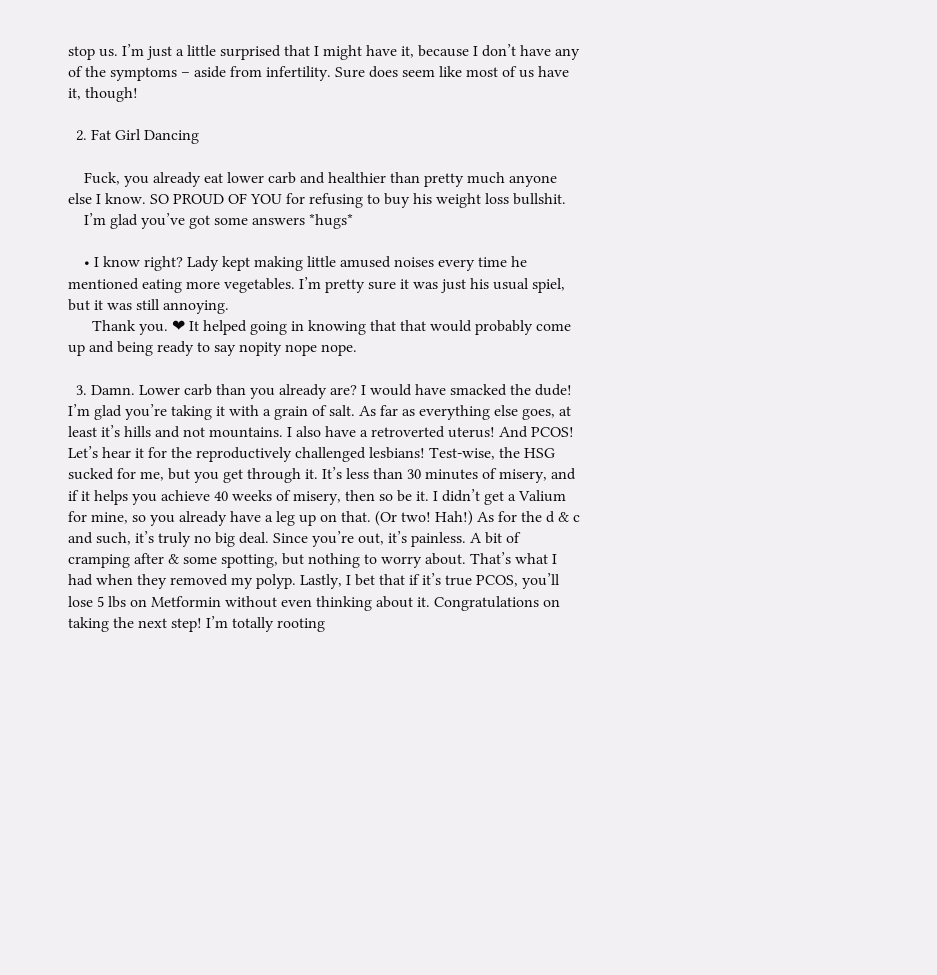stop us. I’m just a little surprised that I might have it, because I don’t have any of the symptoms – aside from infertility. Sure does seem like most of us have it, though!

  2. Fat Girl Dancing

    Fuck, you already eat lower carb and healthier than pretty much anyone else I know. SO PROUD OF YOU for refusing to buy his weight loss bullshit.
    I’m glad you’ve got some answers *hugs*

    • I know right? Lady kept making little amused noises every time he mentioned eating more vegetables. I’m pretty sure it was just his usual spiel, but it was still annoying.
      Thank you. ❤ It helped going in knowing that that would probably come up and being ready to say nopity nope nope.

  3. Damn. Lower carb than you already are? I would have smacked the dude! I’m glad you’re taking it with a grain of salt. As far as everything else goes, at least it’s hills and not mountains. I also have a retroverted uterus! And PCOS! Let’s hear it for the reproductively challenged lesbians! Test-wise, the HSG sucked for me, but you get through it. It’s less than 30 minutes of misery, and if it helps you achieve 40 weeks of misery, then so be it. I didn’t get a Valium for mine, so you already have a leg up on that. (Or two! Hah!) As for the d & c and such, it’s truly no big deal. Since you’re out, it’s painless. A bit of cramping after & some spotting, but nothing to worry about. That’s what I had when they removed my polyp. Lastly, I bet that if it’s true PCOS, you’ll lose 5 lbs on Metformin without even thinking about it. Congratulations on taking the next step! I’m totally rooting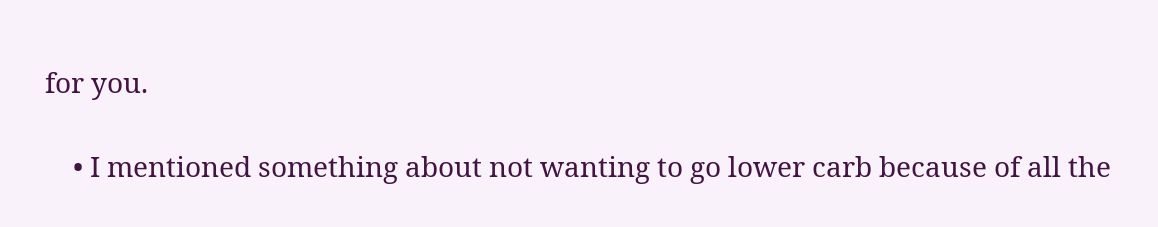for you.

    • I mentioned something about not wanting to go lower carb because of all the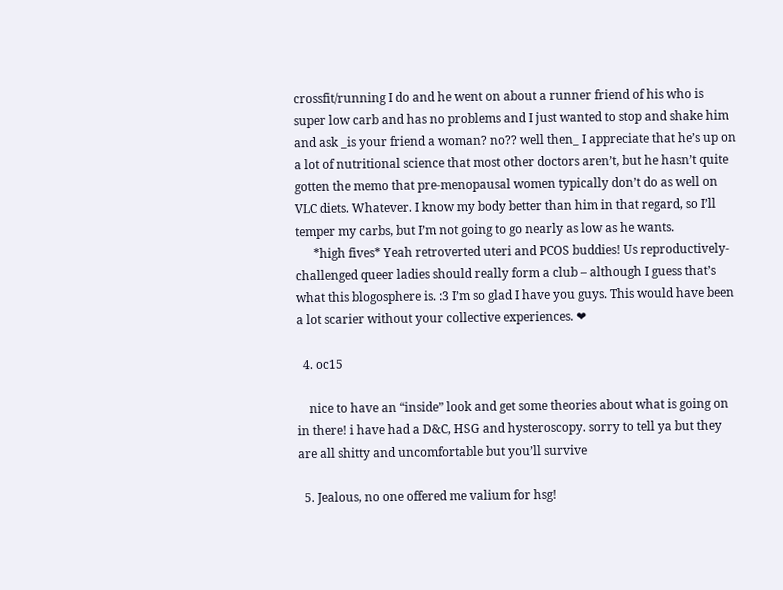crossfit/running I do and he went on about a runner friend of his who is super low carb and has no problems and I just wanted to stop and shake him and ask _is your friend a woman? no?? well then_ I appreciate that he’s up on a lot of nutritional science that most other doctors aren’t, but he hasn’t quite gotten the memo that pre-menopausal women typically don’t do as well on VLC diets. Whatever. I know my body better than him in that regard, so I’ll temper my carbs, but I’m not going to go nearly as low as he wants.
      *high fives* Yeah retroverted uteri and PCOS buddies! Us reproductively-challenged queer ladies should really form a club – although I guess that’s what this blogosphere is. :3 I’m so glad I have you guys. This would have been a lot scarier without your collective experiences. ❤

  4. oc15

    nice to have an “inside” look and get some theories about what is going on in there! i have had a D&C, HSG and hysteroscopy. sorry to tell ya but they are all shitty and uncomfortable but you’ll survive

  5. Jealous, no one offered me valium for hsg!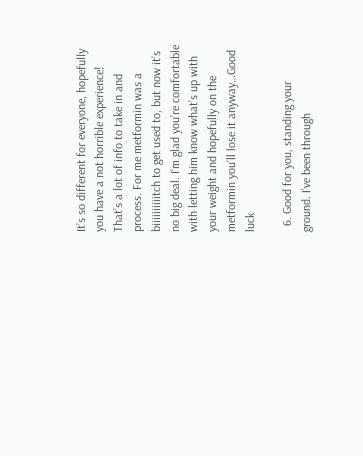It’s so different for everyone, hopefully you have a not horrible experience! That’s a lot of info to take in and process. For me metformin was a biiiiiiiiiitch to get used to, but now it’s no big deal. I’m glad you’re comfortable with letting him know what’s up with your weight and hopefully on the metformin you’ll lose it anyway…Good luck

  6. Good for you, standing your ground. I’ve been through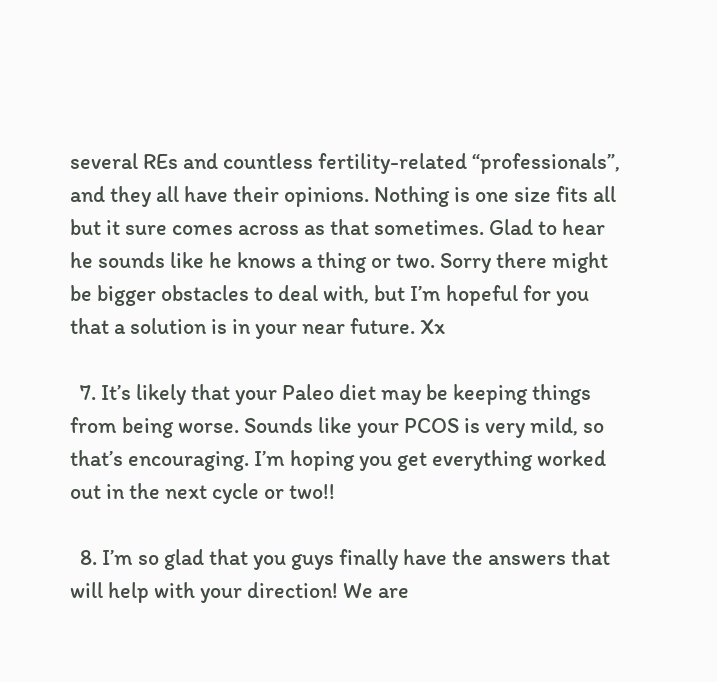several REs and countless fertility-related “professionals”, and they all have their opinions. Nothing is one size fits all but it sure comes across as that sometimes. Glad to hear he sounds like he knows a thing or two. Sorry there might be bigger obstacles to deal with, but I’m hopeful for you that a solution is in your near future. Xx

  7. It’s likely that your Paleo diet may be keeping things from being worse. Sounds like your PCOS is very mild, so that’s encouraging. I’m hoping you get everything worked out in the next cycle or two!!

  8. I’m so glad that you guys finally have the answers that will help with your direction! We are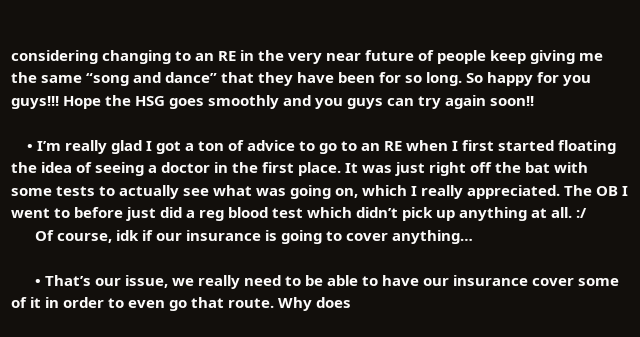considering changing to an RE in the very near future of people keep giving me the same “song and dance” that they have been for so long. So happy for you guys!!! Hope the HSG goes smoothly and you guys can try again soon!!

    • I’m really glad I got a ton of advice to go to an RE when I first started floating the idea of seeing a doctor in the first place. It was just right off the bat with some tests to actually see what was going on, which I really appreciated. The OB I went to before just did a reg blood test which didn’t pick up anything at all. :/
      Of course, idk if our insurance is going to cover anything…

      • That’s our issue, we really need to be able to have our insurance cover some of it in order to even go that route. Why does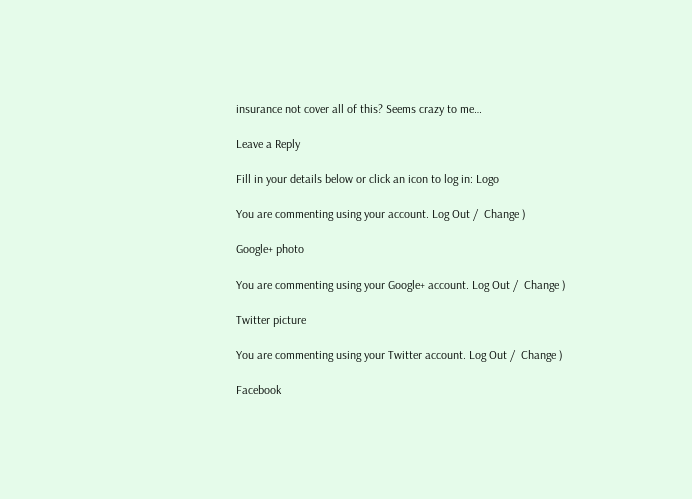insurance not cover all of this? Seems crazy to me…

Leave a Reply

Fill in your details below or click an icon to log in: Logo

You are commenting using your account. Log Out /  Change )

Google+ photo

You are commenting using your Google+ account. Log Out /  Change )

Twitter picture

You are commenting using your Twitter account. Log Out /  Change )

Facebook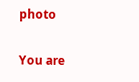photo

You are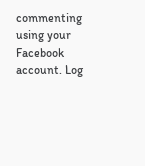commenting using your Facebook account. Log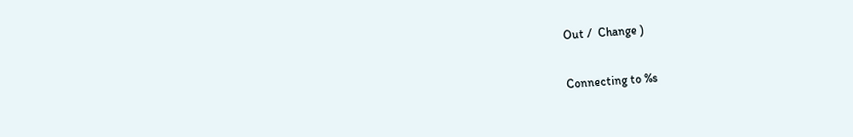Out /  Change )


Connecting to %s